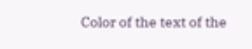Color of the text of the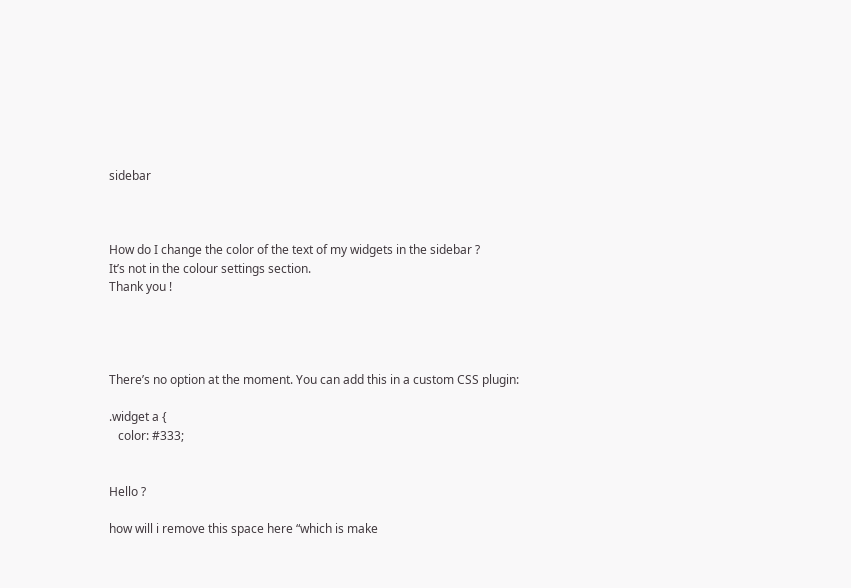sidebar



How do I change the color of the text of my widgets in the sidebar ?
It’s not in the colour settings section.
Thank you !




There’s no option at the moment. You can add this in a custom CSS plugin:

.widget a {
   color: #333;


Hello ?

how will i remove this space here “which is make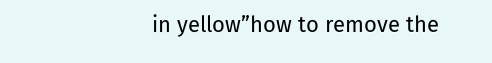in yellow”how to remove the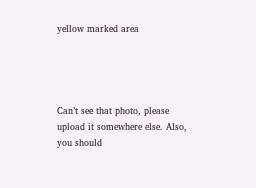yellow marked area




Can’t see that photo, please upload it somewhere else. Also, you should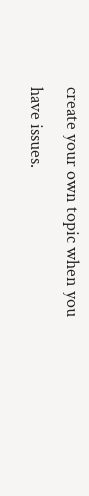create your own topic when you have issues.